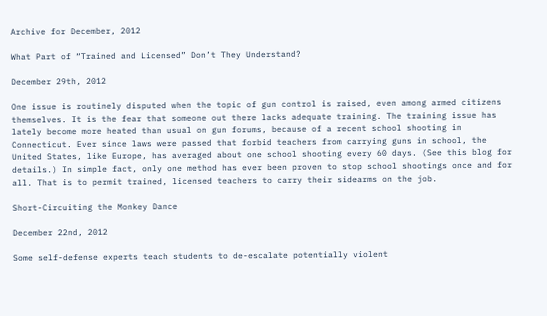Archive for December, 2012

What Part of “Trained and Licensed” Don’t They Understand?

December 29th, 2012

One issue is routinely disputed when the topic of gun control is raised, even among armed citizens themselves. It is the fear that someone out there lacks adequate training. The training issue has lately become more heated than usual on gun forums, because of a recent school shooting in Connecticut. Ever since laws were passed that forbid teachers from carrying guns in school, the United States, like Europe, has averaged about one school shooting every 60 days. (See this blog for details.) In simple fact, only one method has ever been proven to stop school shootings once and for all. That is to permit trained, licensed teachers to carry their sidearms on the job.

Short-Circuiting the Monkey Dance

December 22nd, 2012

Some self-defense experts teach students to de-escalate potentially violent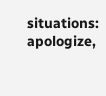situations: apologize,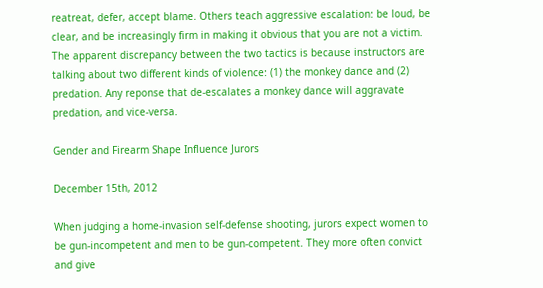reatreat, defer, accept blame. Others teach aggressive escalation: be loud, be clear, and be increasingly firm in making it obvious that you are not a victim. The apparent discrepancy between the two tactics is because instructors are talking about two different kinds of violence: (1) the monkey dance and (2) predation. Any reponse that de-escalates a monkey dance will aggravate predation, and vice-versa.

Gender and Firearm Shape Influence Jurors

December 15th, 2012

When judging a home-invasion self-defense shooting, jurors expect women to be gun-incompetent and men to be gun-competent. They more often convict and give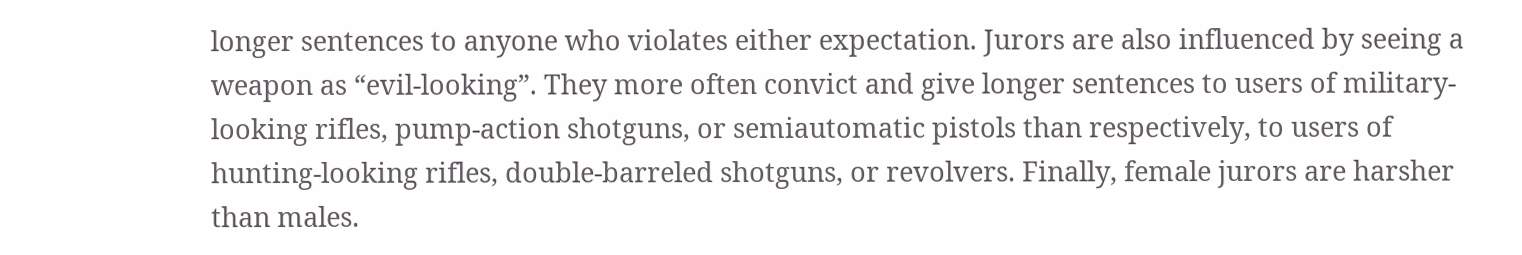longer sentences to anyone who violates either expectation. Jurors are also influenced by seeing a weapon as “evil-looking”. They more often convict and give longer sentences to users of military-looking rifles, pump-action shotguns, or semiautomatic pistols than respectively, to users of hunting-looking rifles, double-barreled shotguns, or revolvers. Finally, female jurors are harsher than males.